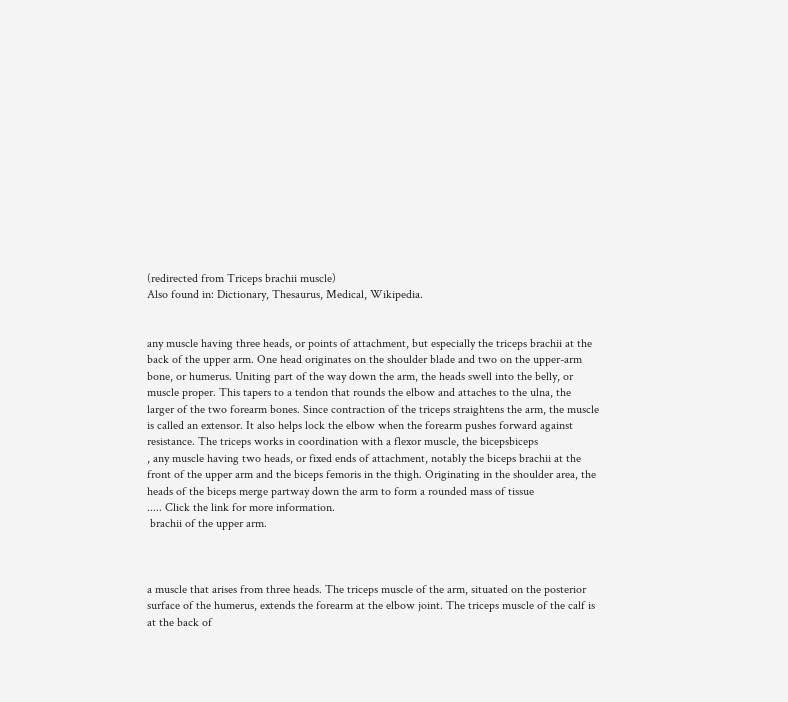(redirected from Triceps brachii muscle)
Also found in: Dictionary, Thesaurus, Medical, Wikipedia.


any muscle having three heads, or points of attachment, but especially the triceps brachii at the back of the upper arm. One head originates on the shoulder blade and two on the upper-arm bone, or humerus. Uniting part of the way down the arm, the heads swell into the belly, or muscle proper. This tapers to a tendon that rounds the elbow and attaches to the ulna, the larger of the two forearm bones. Since contraction of the triceps straightens the arm, the muscle is called an extensor. It also helps lock the elbow when the forearm pushes forward against resistance. The triceps works in coordination with a flexor muscle, the bicepsbiceps
, any muscle having two heads, or fixed ends of attachment, notably the biceps brachii at the front of the upper arm and the biceps femoris in the thigh. Originating in the shoulder area, the heads of the biceps merge partway down the arm to form a rounded mass of tissue
..... Click the link for more information.
 brachii of the upper arm.



a muscle that arises from three heads. The triceps muscle of the arm, situated on the posterior surface of the humerus, extends the forearm at the elbow joint. The triceps muscle of the calf is at the back of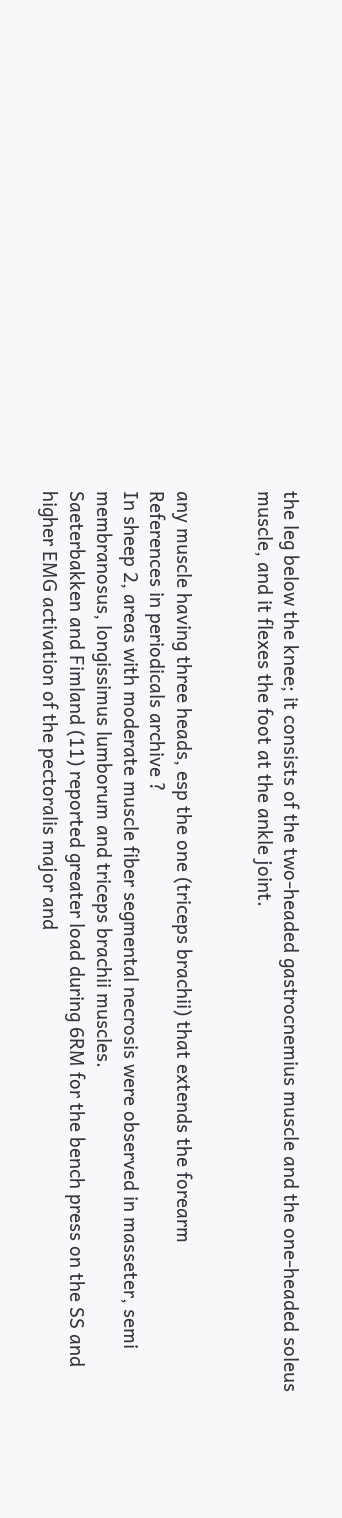the leg below the knee; it consists of the two-headed gastrocnemius muscle and the one-headed soleus muscle, and it flexes the foot at the ankle joint.


any muscle having three heads, esp the one (triceps brachii) that extends the forearm
References in periodicals archive ?
In sheep 2, areas with moderate muscle fiber segmental necrosis were observed in masseter, semi membranosus, longissimus lumborum and triceps brachii muscles.
Saeterbakken and Fimland (11) reported greater load during 6RM for the bench press on the SS and higher EMG activation of the pectoralis major and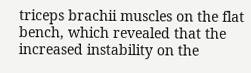triceps brachii muscles on the flat bench, which revealed that the increased instability on the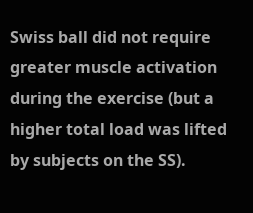Swiss ball did not require greater muscle activation during the exercise (but a higher total load was lifted by subjects on the SS).